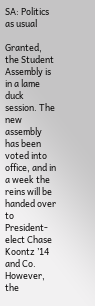SA: Politics as usual

Granted, the Student Assembly is in a lame duck session. The new assembly has been voted into office, and in a week the reins will be handed over to President-elect Chase Koontz ’14 and Co. However, the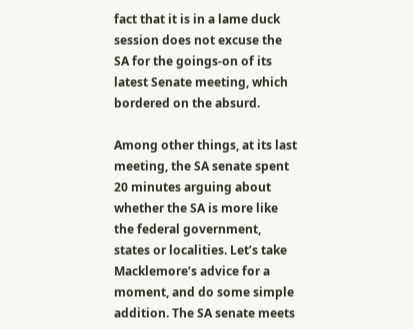fact that it is in a lame duck session does not excuse the SA for the goings-on of its latest Senate meeting, which bordered on the absurd.

Among other things, at its last meeting, the SA senate spent 20 minutes arguing about whether the SA is more like the federal government, states or localities. Let’s take Macklemore’s advice for a moment, and do some simple addition. The SA senate meets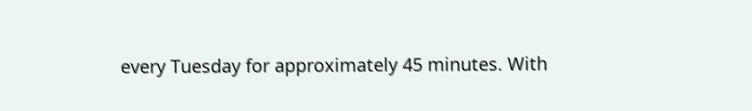every Tuesday for approximately 45 minutes. With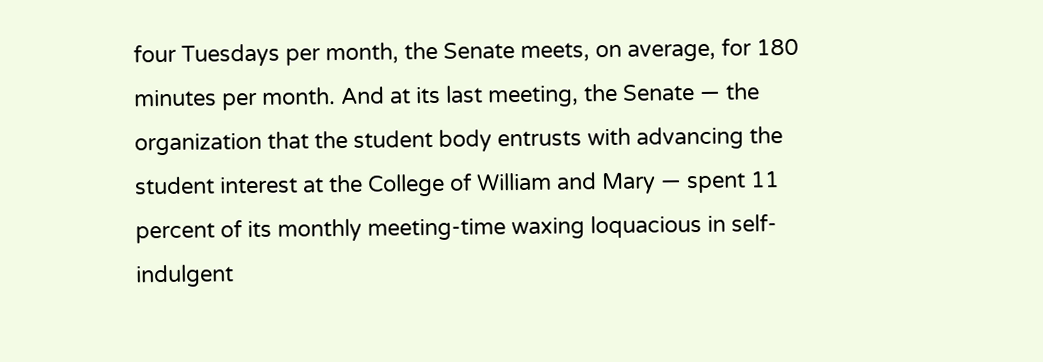four Tuesdays per month, the Senate meets, on average, for 180 minutes per month. And at its last meeting, the Senate — the organization that the student body entrusts with advancing the student interest at the College of William and Mary — spent 11 percent of its monthly meeting-time waxing loquacious in self-indulgent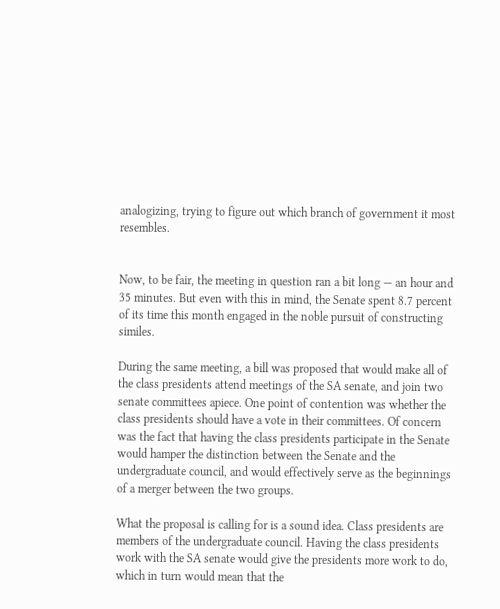analogizing, trying to figure out which branch of government it most resembles.


Now, to be fair, the meeting in question ran a bit long — an hour and 35 minutes. But even with this in mind, the Senate spent 8.7 percent of its time this month engaged in the noble pursuit of constructing similes.

During the same meeting, a bill was proposed that would make all of the class presidents attend meetings of the SA senate, and join two senate committees apiece. One point of contention was whether the class presidents should have a vote in their committees. Of concern was the fact that having the class presidents participate in the Senate would hamper the distinction between the Senate and the undergraduate council, and would effectively serve as the beginnings of a merger between the two groups.

What the proposal is calling for is a sound idea. Class presidents are members of the undergraduate council. Having the class presidents work with the SA senate would give the presidents more work to do, which in turn would mean that the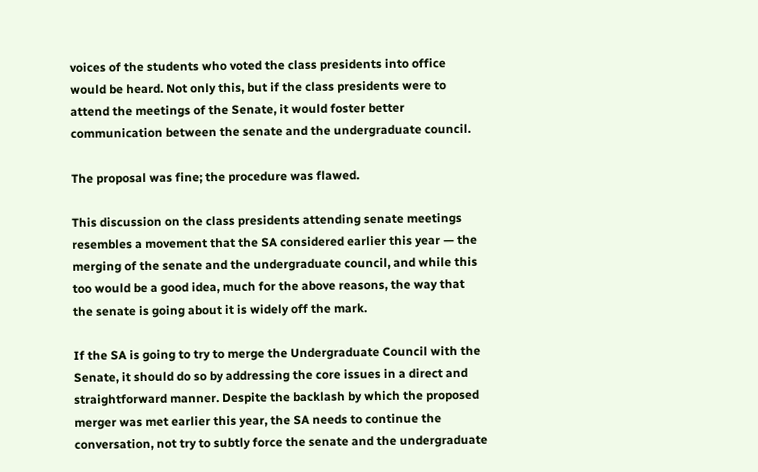voices of the students who voted the class presidents into office would be heard. Not only this, but if the class presidents were to attend the meetings of the Senate, it would foster better communication between the senate and the undergraduate council.

The proposal was fine; the procedure was flawed.

This discussion on the class presidents attending senate meetings resembles a movement that the SA considered earlier this year — the merging of the senate and the undergraduate council, and while this too would be a good idea, much for the above reasons, the way that the senate is going about it is widely off the mark.

If the SA is going to try to merge the Undergraduate Council with the Senate, it should do so by addressing the core issues in a direct and straightforward manner. Despite the backlash by which the proposed merger was met earlier this year, the SA needs to continue the conversation, not try to subtly force the senate and the undergraduate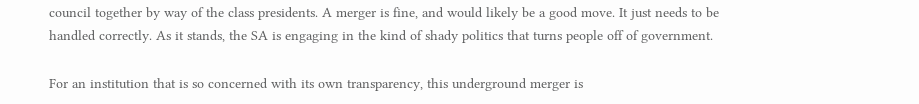council together by way of the class presidents. A merger is fine, and would likely be a good move. It just needs to be handled correctly. As it stands, the SA is engaging in the kind of shady politics that turns people off of government.

For an institution that is so concerned with its own transparency, this underground merger is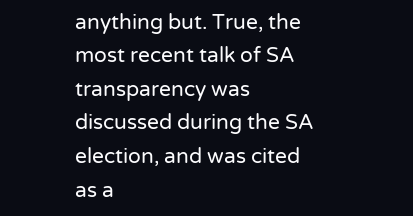anything but. True, the most recent talk of SA transparency was discussed during the SA election, and was cited as a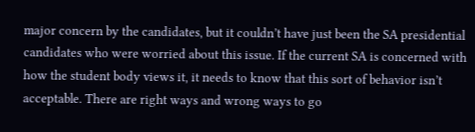major concern by the candidates, but it couldn’t have just been the SA presidential candidates who were worried about this issue. If the current SA is concerned with how the student body views it, it needs to know that this sort of behavior isn’t acceptable. There are right ways and wrong ways to go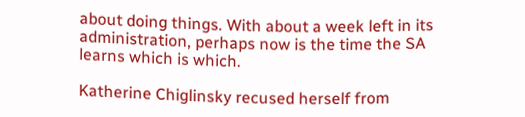about doing things. With about a week left in its administration, perhaps now is the time the SA learns which is which.

Katherine Chiglinsky recused herself from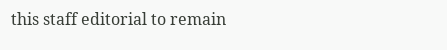this staff editorial to remain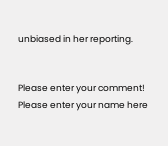unbiased in her reporting.


Please enter your comment!
Please enter your name here